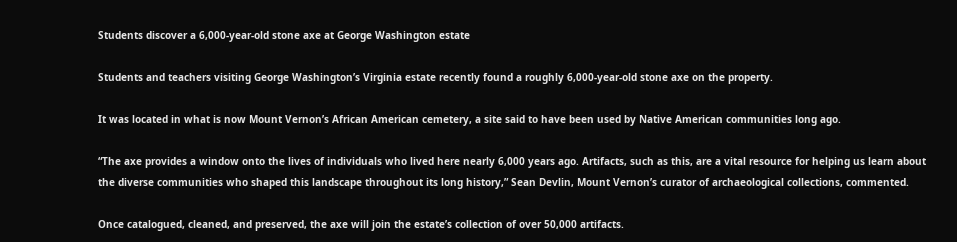Students discover a 6,000-year-old stone axe at George Washington estate

Students and teachers visiting George Washington’s Virginia estate recently found a roughly 6,000-year-old stone axe on the property.

It was located in what is now Mount Vernon’s African American cemetery, a site said to have been used by Native American communities long ago.

“The axe provides a window onto the lives of individuals who lived here nearly 6,000 years ago. Artifacts, such as this, are a vital resource for helping us learn about the diverse communities who shaped this landscape throughout its long history,” Sean Devlin, Mount Vernon’s curator of archaeological collections, commented.

Once catalogued, cleaned, and preserved, the axe will join the estate’s collection of over 50,000 artifacts.